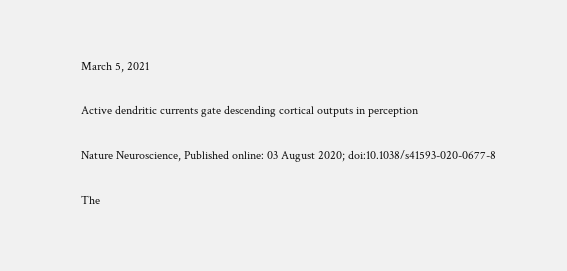March 5, 2021

Active dendritic currents gate descending cortical outputs in perception

Nature Neuroscience, Published online: 03 August 2020; doi:10.1038/s41593-020-0677-8

The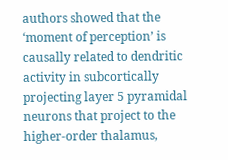authors showed that the ‘moment of perception’ is causally related to dendritic activity in subcortically projecting layer 5 pyramidal neurons that project to the higher-order thalamus,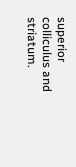superior colliculus and striatum.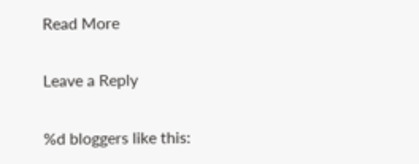Read More

Leave a Reply

%d bloggers like this: